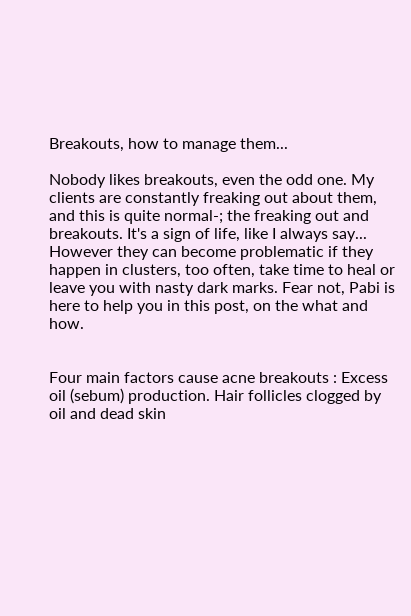Breakouts, how to manage them...

Nobody likes breakouts, even the odd one. My clients are constantly freaking out about them, and this is quite normal-; the freaking out and breakouts. It's a sign of life, like I always say... However they can become problematic if they happen in clusters, too often, take time to heal or leave you with nasty dark marks. Fear not, Pabi is here to help you in this post, on the what and how.


Four main factors cause acne breakouts : Excess oil (sebum) production. Hair follicles clogged by oil and dead skin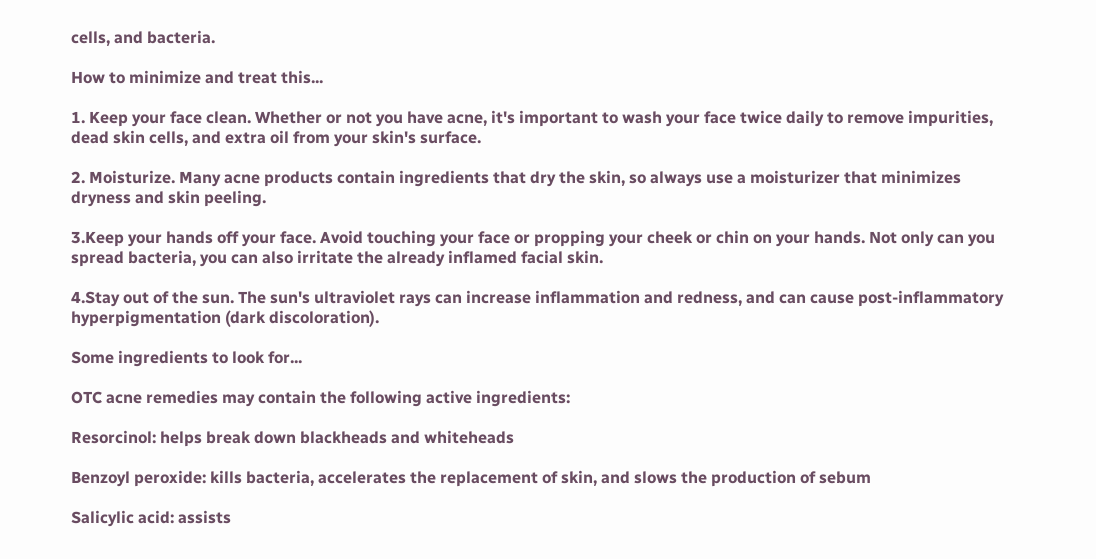cells, and bacteria.

How to minimize and treat this...

1. Keep your face clean. Whether or not you have acne, it's important to wash your face twice daily to remove impurities, dead skin cells, and extra oil from your skin's surface.

2. Moisturize. Many acne products contain ingredients that dry the skin, so always use a moisturizer that minimizes dryness and skin peeling.

3.Keep your hands off your face. Avoid touching your face or propping your cheek or chin on your hands. Not only can you spread bacteria, you can also irritate the already inflamed facial skin.

4.Stay out of the sun. The sun's ultraviolet rays can increase inflammation and redness, and can cause post-inflammatory hyperpigmentation (dark discoloration).

Some ingredients to look for...

OTC acne remedies may contain the following active ingredients:

Resorcinol: helps break down blackheads and whiteheads

Benzoyl peroxide: kills bacteria, accelerates the replacement of skin, and slows the production of sebum

Salicylic acid: assists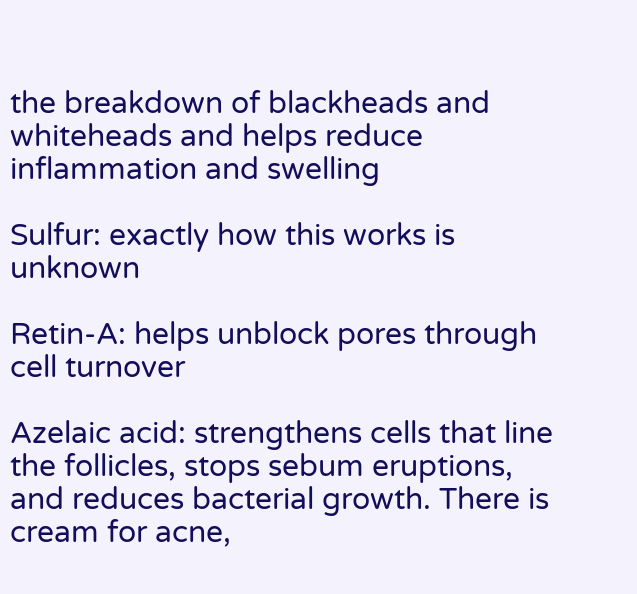the breakdown of blackheads and whiteheads and helps reduce inflammation and swelling

Sulfur: exactly how this works is unknown

Retin-A: helps unblock pores through cell turnover

Azelaic acid: strengthens cells that line the follicles, stops sebum eruptions, and reduces bacterial growth. There is cream for acne,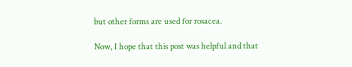but other forms are used for rosacea.

Now, I hope that this post was helpful and that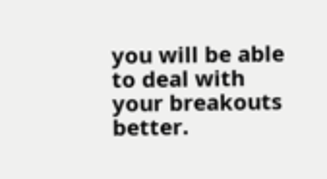you will be able to deal with your breakouts better.